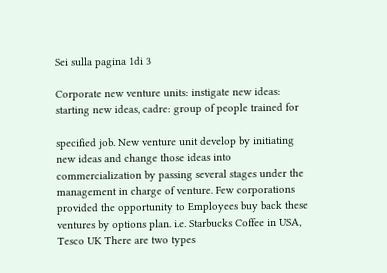Sei sulla pagina 1di 3

Corporate new venture units: instigate new ideas: starting new ideas, cadre: group of people trained for

specified job. New venture unit develop by initiating new ideas and change those ideas into commercialization by passing several stages under the management in charge of venture. Few corporations provided the opportunity to Employees buy back these ventures by options plan. i.e. Starbucks Coffee in USA, Tesco UK There are two types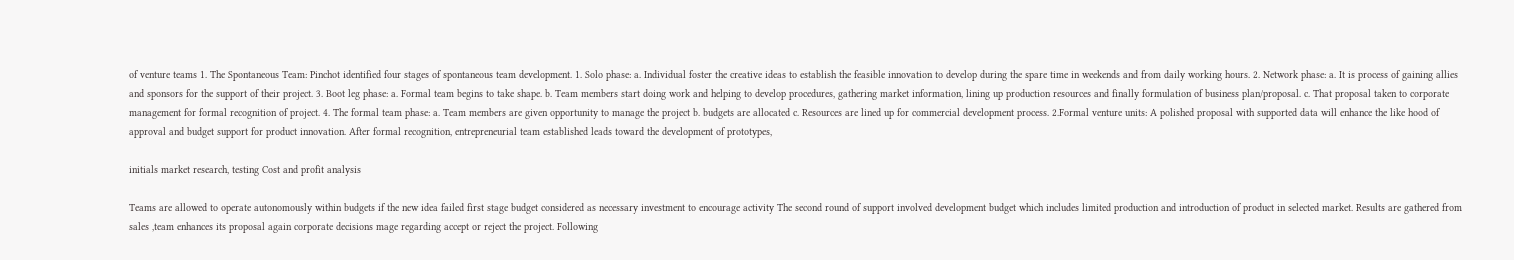of venture teams 1. The Spontaneous Team: Pinchot identified four stages of spontaneous team development. 1. Solo phase: a. Individual foster the creative ideas to establish the feasible innovation to develop during the spare time in weekends and from daily working hours. 2. Network phase: a. It is process of gaining allies and sponsors for the support of their project. 3. Boot leg phase: a. Formal team begins to take shape. b. Team members start doing work and helping to develop procedures, gathering market information, lining up production resources and finally formulation of business plan/proposal. c. That proposal taken to corporate management for formal recognition of project. 4. The formal team phase: a. Team members are given opportunity to manage the project b. budgets are allocated c. Resources are lined up for commercial development process. 2.Formal venture units: A polished proposal with supported data will enhance the like hood of approval and budget support for product innovation. After formal recognition, entrepreneurial team established leads toward the development of prototypes,

initials market research, testing Cost and profit analysis

Teams are allowed to operate autonomously within budgets if the new idea failed first stage budget considered as necessary investment to encourage activity The second round of support involved development budget which includes limited production and introduction of product in selected market. Results are gathered from sales ,team enhances its proposal again corporate decisions mage regarding accept or reject the project. Following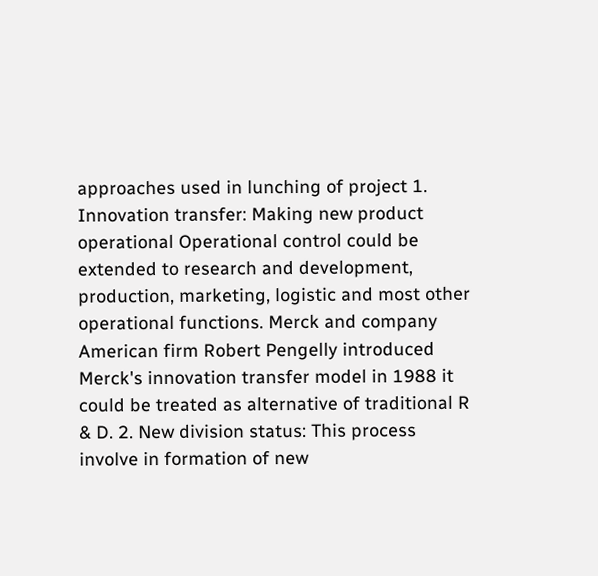approaches used in lunching of project 1. Innovation transfer: Making new product operational Operational control could be extended to research and development, production, marketing, logistic and most other operational functions. Merck and company American firm Robert Pengelly introduced Merck's innovation transfer model in 1988 it could be treated as alternative of traditional R & D. 2. New division status: This process involve in formation of new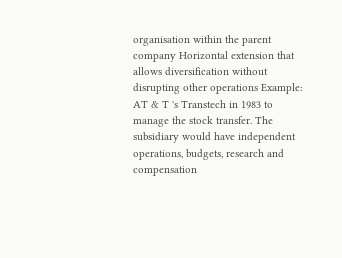organisation within the parent company Horizontal extension that allows diversification without disrupting other operations Example: AT & T 's Transtech in 1983 to manage the stock transfer. The subsidiary would have independent operations, budgets, research and compensation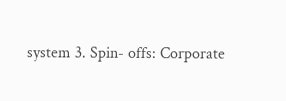system 3. Spin- offs: Corporate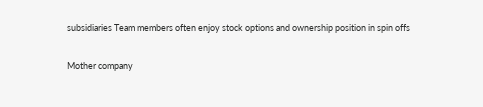subsidiaries Team members often enjoy stock options and ownership position in spin offs

Mother company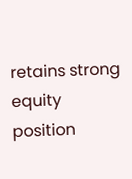retains strong equity position